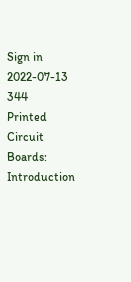Sign in
2022-07-13 344
Printed Circuit Boards: Introduction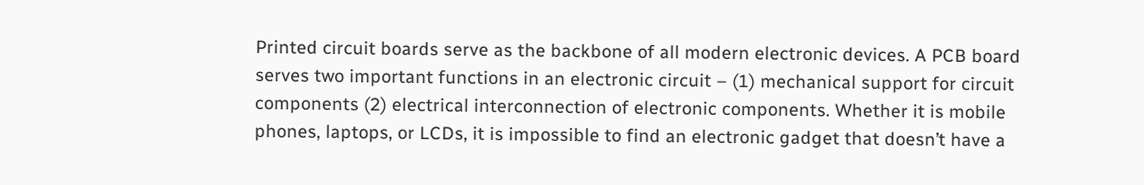Printed circuit boards serve as the backbone of all modern electronic devices. A PCB board serves two important functions in an electronic circuit – (1) mechanical support for circuit components (2) electrical interconnection of electronic components. Whether it is mobile phones, laptops, or LCDs, it is impossible to find an electronic gadget that doesn’t have a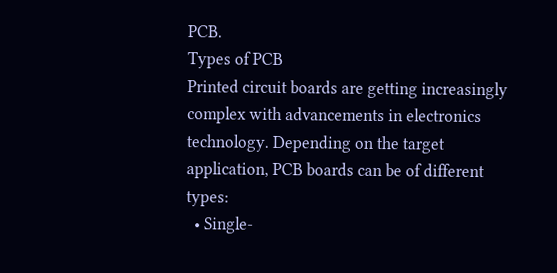PCB.
Types of PCB
Printed circuit boards are getting increasingly complex with advancements in electronics technology. Depending on the target application, PCB boards can be of different types:
  • Single-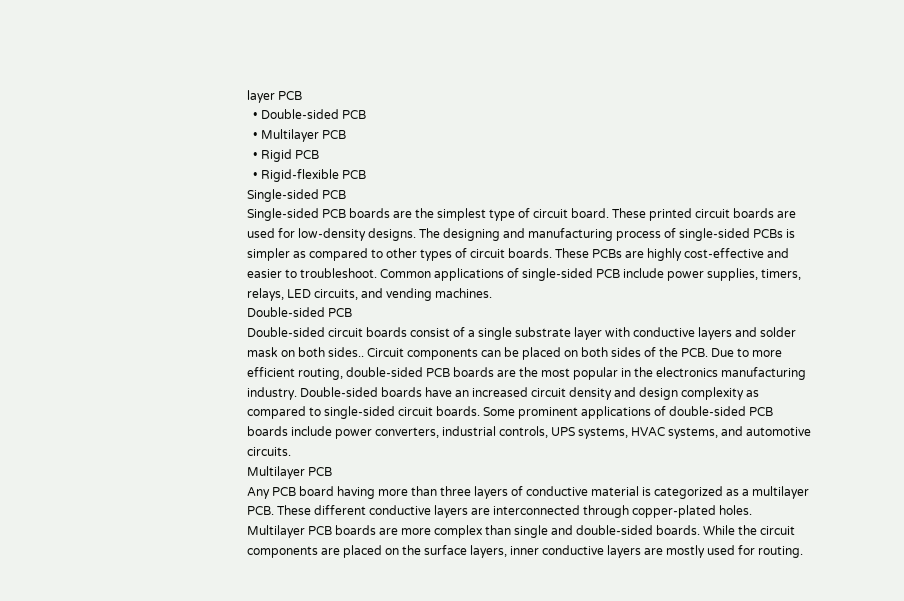layer PCB
  • Double-sided PCB
  • Multilayer PCB
  • Rigid PCB
  • Rigid-flexible PCB
Single-sided PCB
Single-sided PCB boards are the simplest type of circuit board. These printed circuit boards are used for low-density designs. The designing and manufacturing process of single-sided PCBs is simpler as compared to other types of circuit boards. These PCBs are highly cost-effective and easier to troubleshoot. Common applications of single-sided PCB include power supplies, timers, relays, LED circuits, and vending machines.
Double-sided PCB
Double-sided circuit boards consist of a single substrate layer with conductive layers and solder mask on both sides.. Circuit components can be placed on both sides of the PCB. Due to more efficient routing, double-sided PCB boards are the most popular in the electronics manufacturing industry. Double-sided boards have an increased circuit density and design complexity as compared to single-sided circuit boards. Some prominent applications of double-sided PCB boards include power converters, industrial controls, UPS systems, HVAC systems, and automotive circuits.
Multilayer PCB
Any PCB board having more than three layers of conductive material is categorized as a multilayer PCB. These different conductive layers are interconnected through copper-plated holes. Multilayer PCB boards are more complex than single and double-sided boards. While the circuit components are placed on the surface layers, inner conductive layers are mostly used for routing.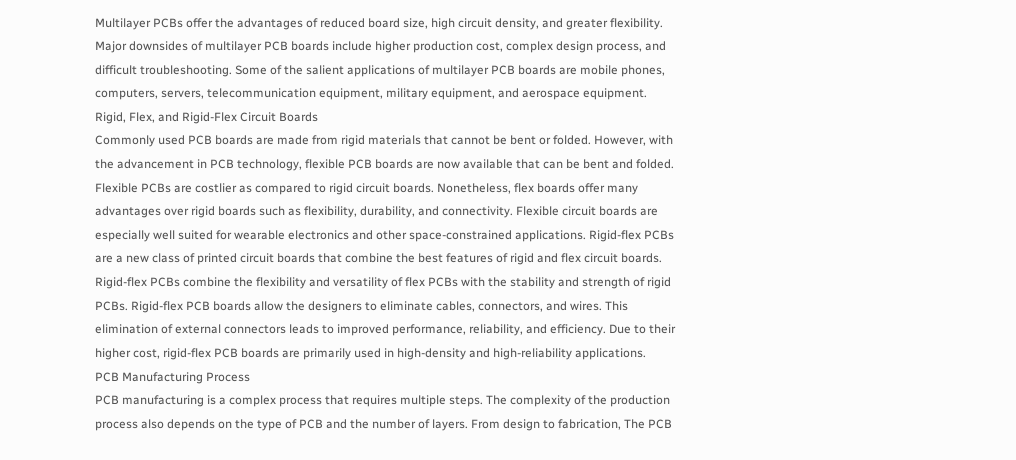Multilayer PCBs offer the advantages of reduced board size, high circuit density, and greater flexibility. Major downsides of multilayer PCB boards include higher production cost, complex design process, and difficult troubleshooting. Some of the salient applications of multilayer PCB boards are mobile phones, computers, servers, telecommunication equipment, military equipment, and aerospace equipment.
Rigid, Flex, and Rigid-Flex Circuit Boards
Commonly used PCB boards are made from rigid materials that cannot be bent or folded. However, with the advancement in PCB technology, flexible PCB boards are now available that can be bent and folded. Flexible PCBs are costlier as compared to rigid circuit boards. Nonetheless, flex boards offer many advantages over rigid boards such as flexibility, durability, and connectivity. Flexible circuit boards are especially well suited for wearable electronics and other space-constrained applications. Rigid-flex PCBs are a new class of printed circuit boards that combine the best features of rigid and flex circuit boards. Rigid-flex PCBs combine the flexibility and versatility of flex PCBs with the stability and strength of rigid PCBs. Rigid-flex PCB boards allow the designers to eliminate cables, connectors, and wires. This elimination of external connectors leads to improved performance, reliability, and efficiency. Due to their higher cost, rigid-flex PCB boards are primarily used in high-density and high-reliability applications.
PCB Manufacturing Process
PCB manufacturing is a complex process that requires multiple steps. The complexity of the production process also depends on the type of PCB and the number of layers. From design to fabrication, The PCB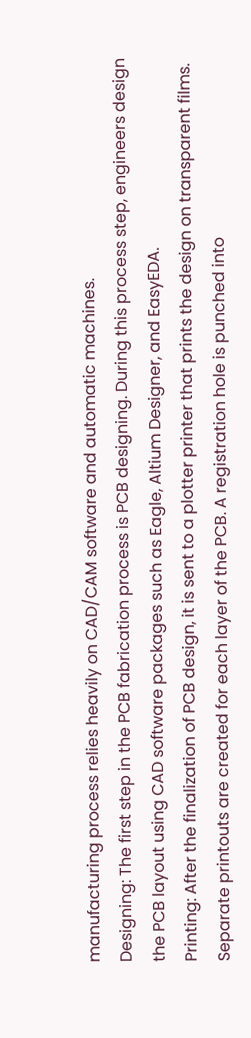manufacturing process relies heavily on CAD/CAM software and automatic machines.
Designing: The first step in the PCB fabrication process is PCB designing. During this process step, engineers design the PCB layout using CAD software packages such as Eagle, Altium Designer, and EasyEDA.
Printing: After the finalization of PCB design, it is sent to a plotter printer that prints the design on transparent films. Separate printouts are created for each layer of the PCB. A registration hole is punched into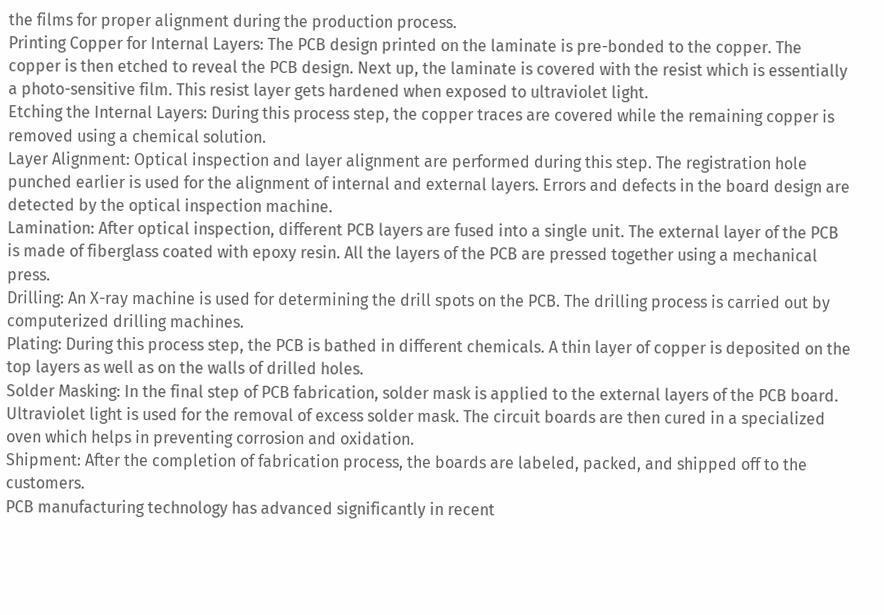the films for proper alignment during the production process.
Printing Copper for Internal Layers: The PCB design printed on the laminate is pre-bonded to the copper. The copper is then etched to reveal the PCB design. Next up, the laminate is covered with the resist which is essentially a photo-sensitive film. This resist layer gets hardened when exposed to ultraviolet light.
Etching the Internal Layers: During this process step, the copper traces are covered while the remaining copper is removed using a chemical solution.
Layer Alignment: Optical inspection and layer alignment are performed during this step. The registration hole punched earlier is used for the alignment of internal and external layers. Errors and defects in the board design are detected by the optical inspection machine.
Lamination: After optical inspection, different PCB layers are fused into a single unit. The external layer of the PCB is made of fiberglass coated with epoxy resin. All the layers of the PCB are pressed together using a mechanical press.
Drilling: An X-ray machine is used for determining the drill spots on the PCB. The drilling process is carried out by computerized drilling machines.
Plating: During this process step, the PCB is bathed in different chemicals. A thin layer of copper is deposited on the top layers as well as on the walls of drilled holes.
Solder Masking: In the final step of PCB fabrication, solder mask is applied to the external layers of the PCB board. Ultraviolet light is used for the removal of excess solder mask. The circuit boards are then cured in a specialized oven which helps in preventing corrosion and oxidation.
Shipment: After the completion of fabrication process, the boards are labeled, packed, and shipped off to the customers.
PCB manufacturing technology has advanced significantly in recent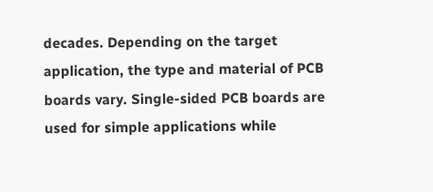decades. Depending on the target application, the type and material of PCB boards vary. Single-sided PCB boards are used for simple applications while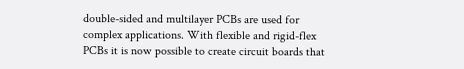double-sided and multilayer PCBs are used for complex applications. With flexible and rigid-flex PCBs it is now possible to create circuit boards that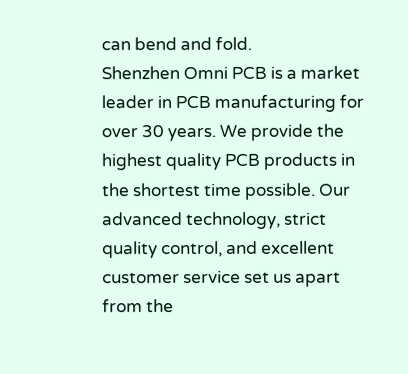can bend and fold.
Shenzhen Omni PCB is a market leader in PCB manufacturing for over 30 years. We provide the highest quality PCB products in the shortest time possible. Our advanced technology, strict quality control, and excellent customer service set us apart from the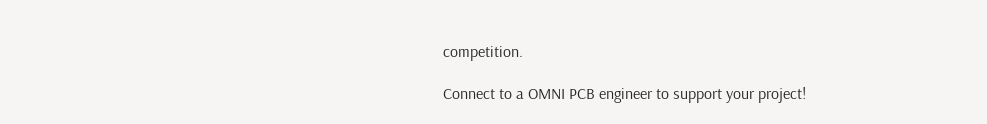competition.

Connect to a OMNI PCB engineer to support your project!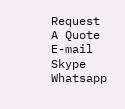Request A Quote
E-mail Skype Whatsapp